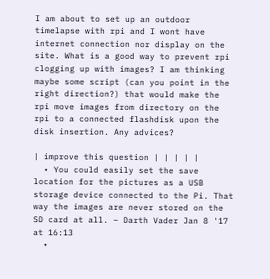I am about to set up an outdoor timelapse with rpi and I wont have internet connection nor display on the site. What is a good way to prevent rpi clogging up with images? I am thinking maybe some script (can you point in the right direction?) that would make the rpi move images from directory on the rpi to a connected flashdisk upon the disk insertion. Any advices?

| improve this question | | | | |
  • You could easily set the save location for the pictures as a USB storage device connected to the Pi. That way the images are never stored on the SD card at all. – Darth Vader Jan 8 '17 at 16:13
  •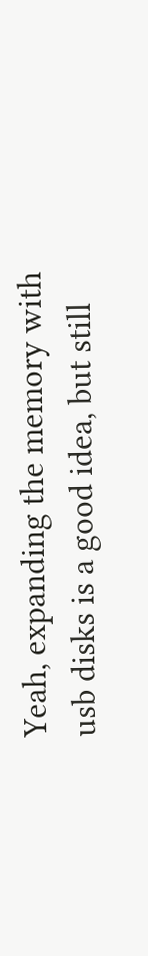Yeah, expanding the memory with usb disks is a good idea, but still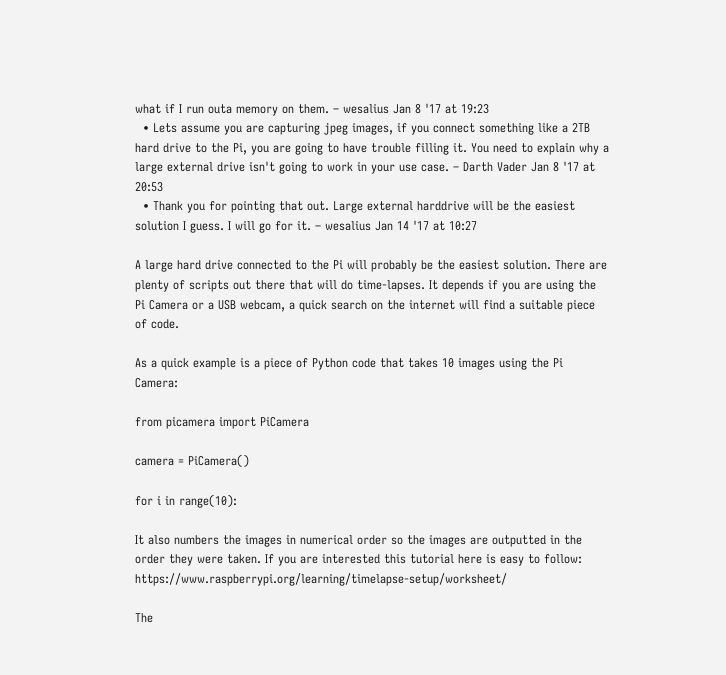what if I run outa memory on them. – wesalius Jan 8 '17 at 19:23
  • Lets assume you are capturing jpeg images, if you connect something like a 2TB hard drive to the Pi, you are going to have trouble filling it. You need to explain why a large external drive isn't going to work in your use case. – Darth Vader Jan 8 '17 at 20:53
  • Thank you for pointing that out. Large external harddrive will be the easiest solution I guess. I will go for it. – wesalius Jan 14 '17 at 10:27

A large hard drive connected to the Pi will probably be the easiest solution. There are plenty of scripts out there that will do time-lapses. It depends if you are using the Pi Camera or a USB webcam, a quick search on the internet will find a suitable piece of code.

As a quick example is a piece of Python code that takes 10 images using the Pi Camera:

from picamera import PiCamera

camera = PiCamera()

for i in range(10):

It also numbers the images in numerical order so the images are outputted in the order they were taken. If you are interested this tutorial here is easy to follow: https://www.raspberrypi.org/learning/timelapse-setup/worksheet/

The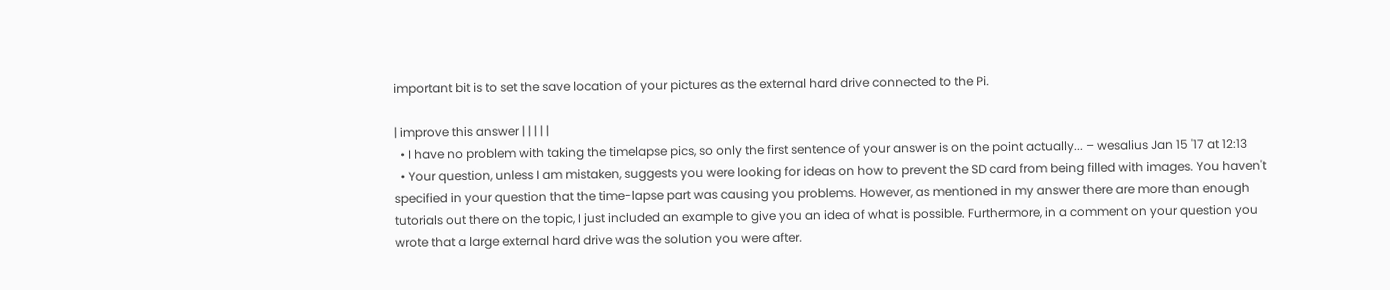important bit is to set the save location of your pictures as the external hard drive connected to the Pi.

| improve this answer | | | | |
  • I have no problem with taking the timelapse pics, so only the first sentence of your answer is on the point actually... – wesalius Jan 15 '17 at 12:13
  • Your question, unless I am mistaken, suggests you were looking for ideas on how to prevent the SD card from being filled with images. You haven't specified in your question that the time-lapse part was causing you problems. However, as mentioned in my answer there are more than enough tutorials out there on the topic, I just included an example to give you an idea of what is possible. Furthermore, in a comment on your question you wrote that a large external hard drive was the solution you were after.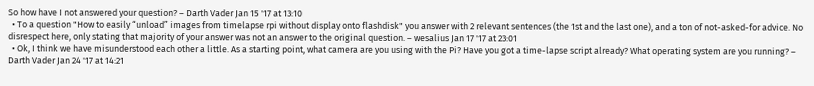So how have I not answered your question? – Darth Vader Jan 15 '17 at 13:10
  • To a question "How to easily “unload” images from timelapse rpi without display onto flashdisk" you answer with 2 relevant sentences (the 1st and the last one), and a ton of not-asked-for advice. No disrespect here, only stating that majority of your answer was not an answer to the original question. – wesalius Jan 17 '17 at 23:01
  • Ok, I think we have misunderstood each other a little. As a starting point, what camera are you using with the Pi? Have you got a time-lapse script already? What operating system are you running? – Darth Vader Jan 24 '17 at 14:21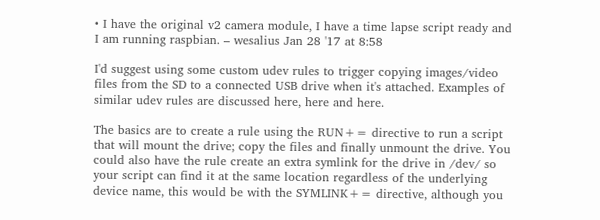• I have the original v2 camera module, I have a time lapse script ready and I am running raspbian. – wesalius Jan 28 '17 at 8:58

I'd suggest using some custom udev rules to trigger copying images/video files from the SD to a connected USB drive when it's attached. Examples of similar udev rules are discussed here, here and here.

The basics are to create a rule using the RUN+= directive to run a script that will mount the drive; copy the files and finally unmount the drive. You could also have the rule create an extra symlink for the drive in /dev/ so your script can find it at the same location regardless of the underlying device name, this would be with the SYMLINK+= directive, although you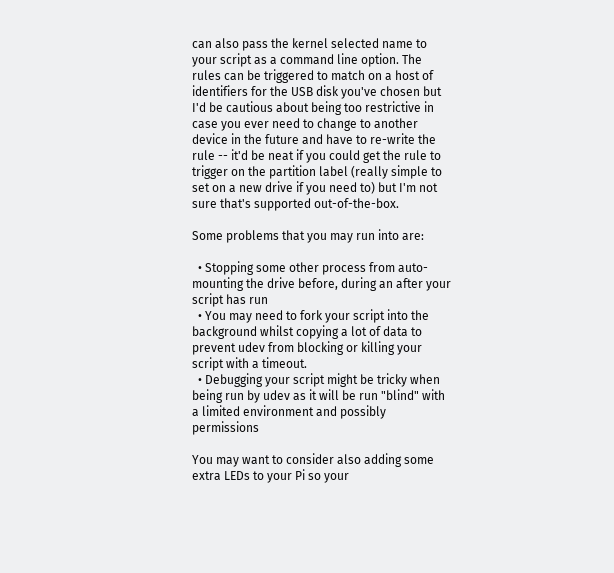can also pass the kernel selected name to your script as a command line option. The rules can be triggered to match on a host of identifiers for the USB disk you've chosen but I'd be cautious about being too restrictive in case you ever need to change to another device in the future and have to re-write the rule -- it'd be neat if you could get the rule to trigger on the partition label (really simple to set on a new drive if you need to) but I'm not sure that's supported out-of-the-box.

Some problems that you may run into are:

  • Stopping some other process from auto-mounting the drive before, during an after your script has run
  • You may need to fork your script into the background whilst copying a lot of data to prevent udev from blocking or killing your script with a timeout.
  • Debugging your script might be tricky when being run by udev as it will be run "blind" with a limited environment and possibly permissions

You may want to consider also adding some extra LEDs to your Pi so your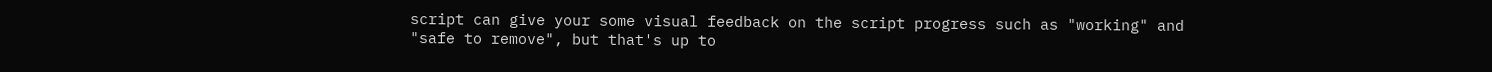script can give your some visual feedback on the script progress such as "working" and "safe to remove", but that's up to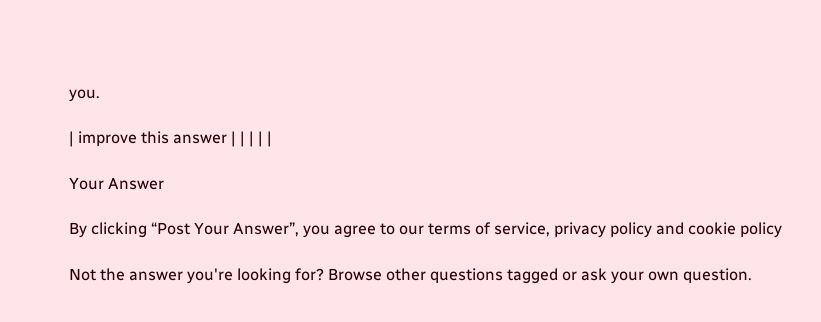you.

| improve this answer | | | | |

Your Answer

By clicking “Post Your Answer”, you agree to our terms of service, privacy policy and cookie policy

Not the answer you're looking for? Browse other questions tagged or ask your own question.